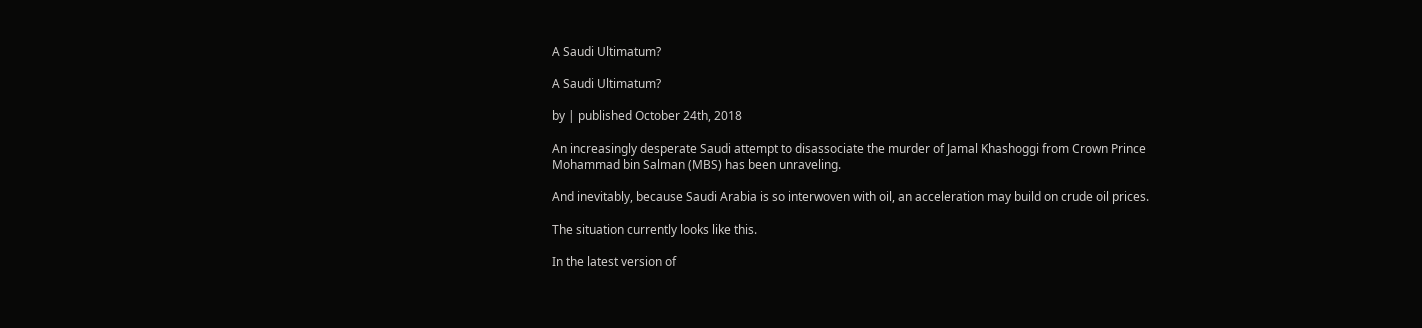A Saudi Ultimatum?

A Saudi Ultimatum?

by | published October 24th, 2018

An increasingly desperate Saudi attempt to disassociate the murder of Jamal Khashoggi from Crown Prince Mohammad bin Salman (MBS) has been unraveling.

And inevitably, because Saudi Arabia is so interwoven with oil, an acceleration may build on crude oil prices.

The situation currently looks like this.

In the latest version of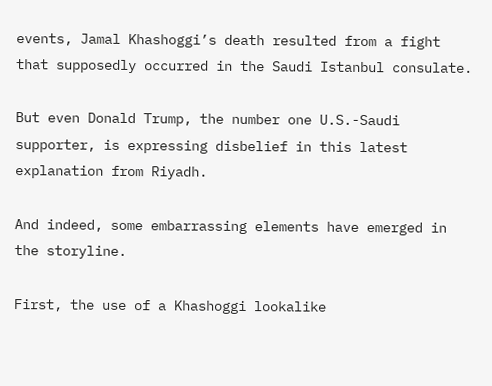events, Jamal Khashoggi’s death resulted from a fight that supposedly occurred in the Saudi Istanbul consulate.

But even Donald Trump, the number one U.S.-Saudi supporter, is expressing disbelief in this latest explanation from Riyadh.

And indeed, some embarrassing elements have emerged in the storyline.

First, the use of a Khashoggi lookalike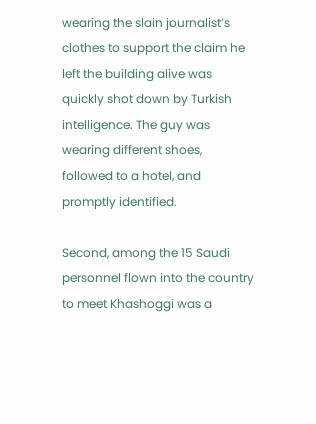wearing the slain journalist’s clothes to support the claim he left the building alive was quickly shot down by Turkish intelligence. The guy was wearing different shoes, followed to a hotel, and promptly identified.

Second, among the 15 Saudi personnel flown into the country to meet Khashoggi was a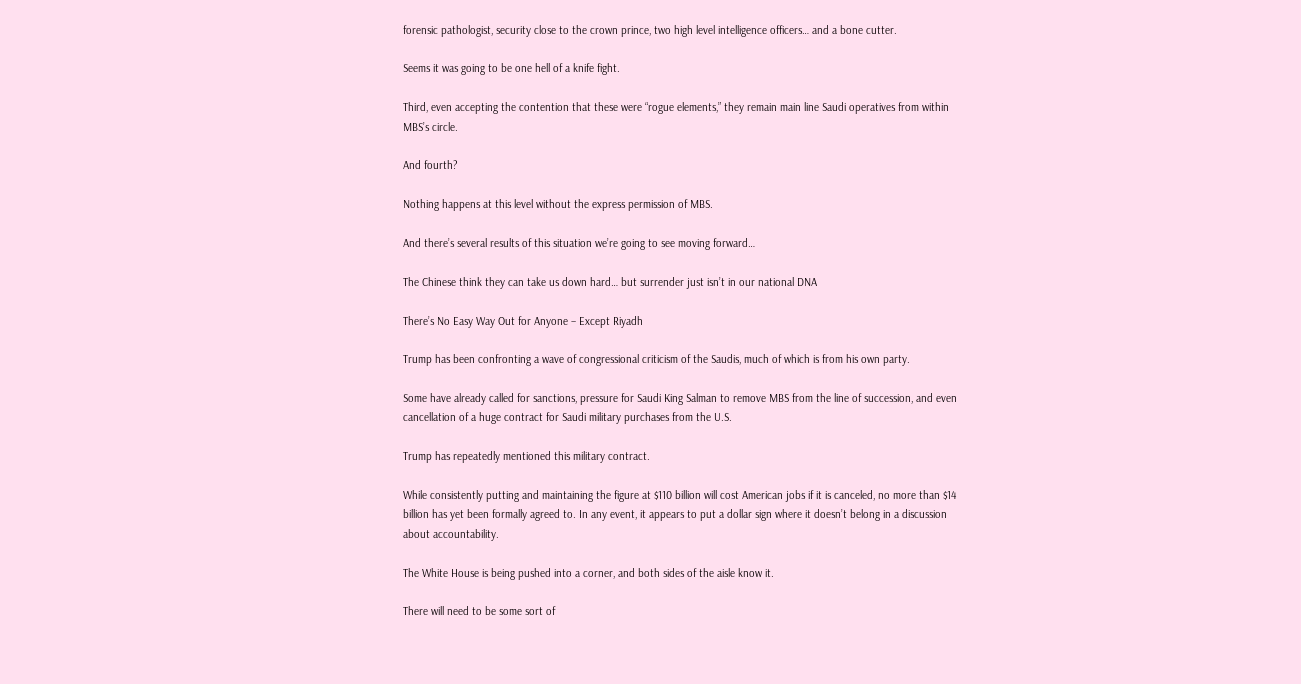forensic pathologist, security close to the crown prince, two high level intelligence officers… and a bone cutter.

Seems it was going to be one hell of a knife fight.

Third, even accepting the contention that these were “rogue elements,” they remain main line Saudi operatives from within MBS’s circle.

And fourth?

Nothing happens at this level without the express permission of MBS.

And there’s several results of this situation we’re going to see moving forward…

The Chinese think they can take us down hard… but surrender just isn’t in our national DNA

There’s No Easy Way Out for Anyone – Except Riyadh

Trump has been confronting a wave of congressional criticism of the Saudis, much of which is from his own party.

Some have already called for sanctions, pressure for Saudi King Salman to remove MBS from the line of succession, and even cancellation of a huge contract for Saudi military purchases from the U.S.

Trump has repeatedly mentioned this military contract.

While consistently putting and maintaining the figure at $110 billion will cost American jobs if it is canceled, no more than $14 billion has yet been formally agreed to. In any event, it appears to put a dollar sign where it doesn’t belong in a discussion about accountability.

The White House is being pushed into a corner, and both sides of the aisle know it.

There will need to be some sort of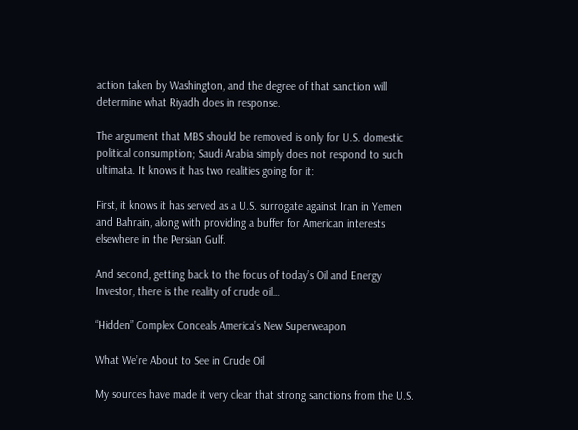action taken by Washington, and the degree of that sanction will determine what Riyadh does in response.

The argument that MBS should be removed is only for U.S. domestic political consumption; Saudi Arabia simply does not respond to such ultimata. It knows it has two realities going for it:

First, it knows it has served as a U.S. surrogate against Iran in Yemen and Bahrain, along with providing a buffer for American interests elsewhere in the Persian Gulf.

And second, getting back to the focus of today’s Oil and Energy Investor, there is the reality of crude oil…

“Hidden” Complex Conceals America’s New Superweapon

What We’re About to See in Crude Oil

My sources have made it very clear that strong sanctions from the U.S.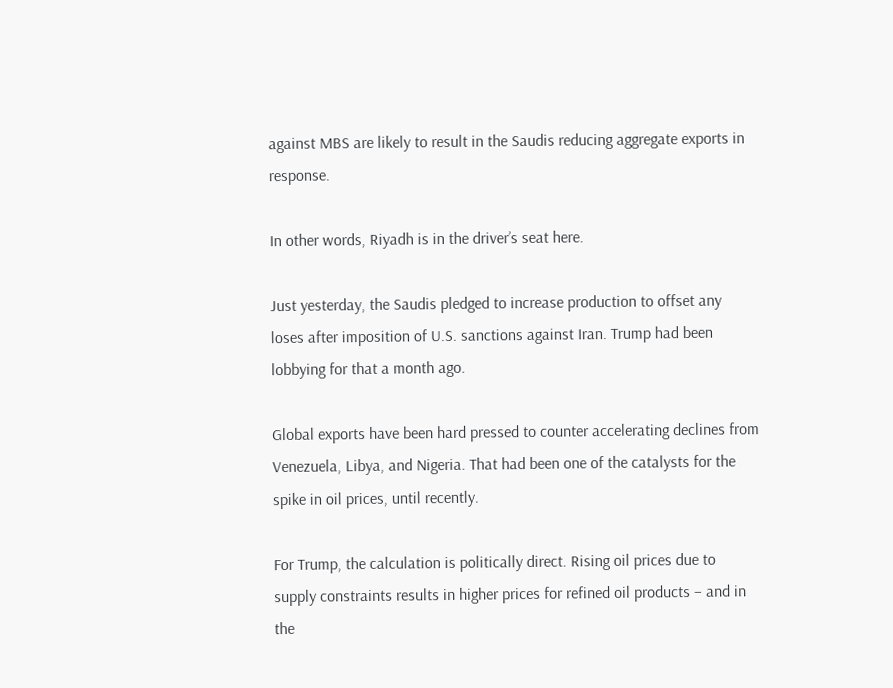against MBS are likely to result in the Saudis reducing aggregate exports in response.

In other words, Riyadh is in the driver’s seat here.

Just yesterday, the Saudis pledged to increase production to offset any loses after imposition of U.S. sanctions against Iran. Trump had been lobbying for that a month ago.

Global exports have been hard pressed to counter accelerating declines from Venezuela, Libya, and Nigeria. That had been one of the catalysts for the spike in oil prices, until recently.

For Trump, the calculation is politically direct. Rising oil prices due to supply constraints results in higher prices for refined oil products – and in the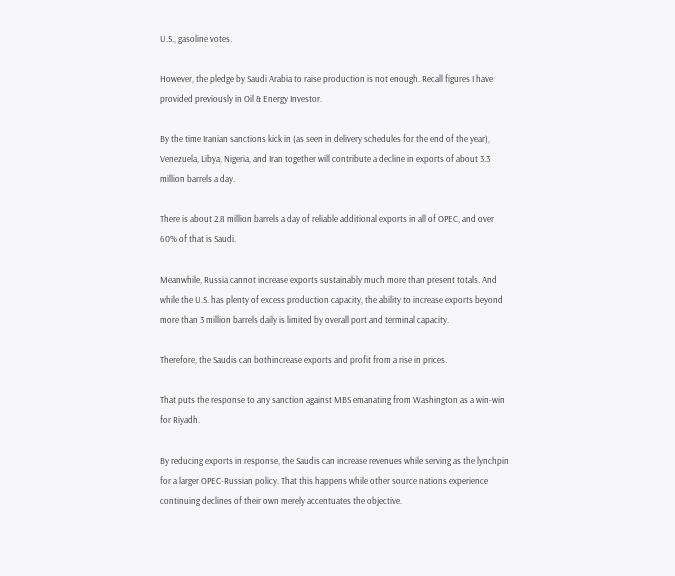U.S., gasoline votes.

However, the pledge by Saudi Arabia to raise production is not enough. Recall figures I have provided previously in Oil & Energy Investor.

By the time Iranian sanctions kick in (as seen in delivery schedules for the end of the year), Venezuela, Libya, Nigeria, and Iran together will contribute a decline in exports of about 3.3 million barrels a day.

There is about 2.8 million barrels a day of reliable additional exports in all of OPEC, and over 60% of that is Saudi.

Meanwhile, Russia cannot increase exports sustainably much more than present totals. And while the U.S. has plenty of excess production capacity, the ability to increase exports beyond more than 3 million barrels daily is limited by overall port and terminal capacity.

Therefore, the Saudis can bothincrease exports and profit from a rise in prices.

That puts the response to any sanction against MBS emanating from Washington as a win-win for Riyadh.

By reducing exports in response, the Saudis can increase revenues while serving as the lynchpin for a larger OPEC-Russian policy. That this happens while other source nations experience continuing declines of their own merely accentuates the objective.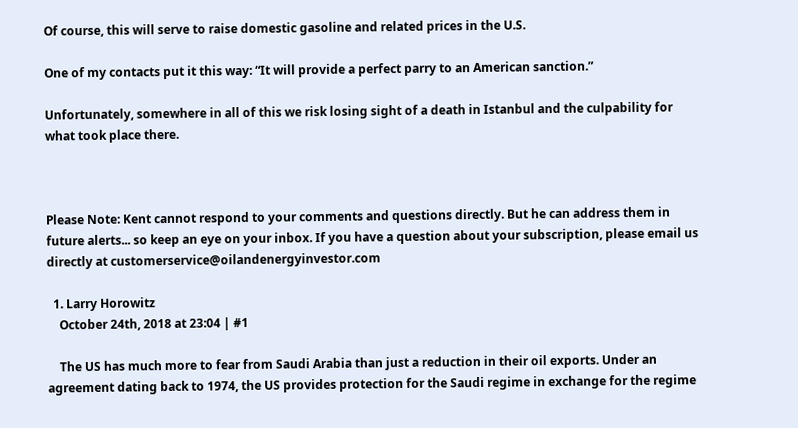Of course, this will serve to raise domestic gasoline and related prices in the U.S.

One of my contacts put it this way: “It will provide a perfect parry to an American sanction.”

Unfortunately, somewhere in all of this we risk losing sight of a death in Istanbul and the culpability for what took place there.



Please Note: Kent cannot respond to your comments and questions directly. But he can address them in future alerts... so keep an eye on your inbox. If you have a question about your subscription, please email us directly at customerservice@oilandenergyinvestor.com

  1. Larry Horowitz
    October 24th, 2018 at 23:04 | #1

    The US has much more to fear from Saudi Arabia than just a reduction in their oil exports. Under an agreement dating back to 1974, the US provides protection for the Saudi regime in exchange for the regime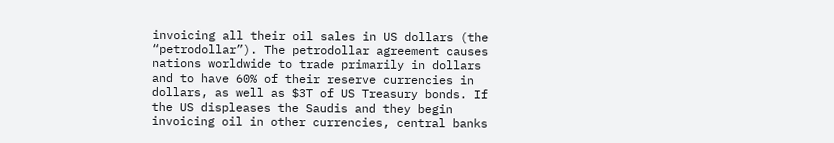invoicing all their oil sales in US dollars (the “petrodollar”). The petrodollar agreement causes nations worldwide to trade primarily in dollars and to have 60% of their reserve currencies in dollars, as well as $3T of US Treasury bonds. If the US displeases the Saudis and they begin invoicing oil in other currencies, central banks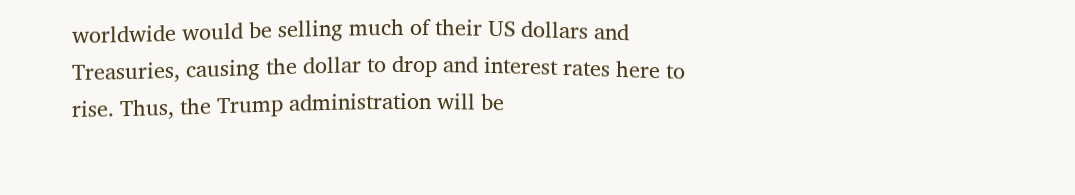worldwide would be selling much of their US dollars and Treasuries, causing the dollar to drop and interest rates here to rise. Thus, the Trump administration will be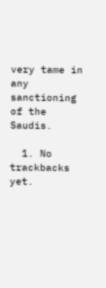very tame in any sanctioning of the Saudis.

  1. No trackbacks yet.